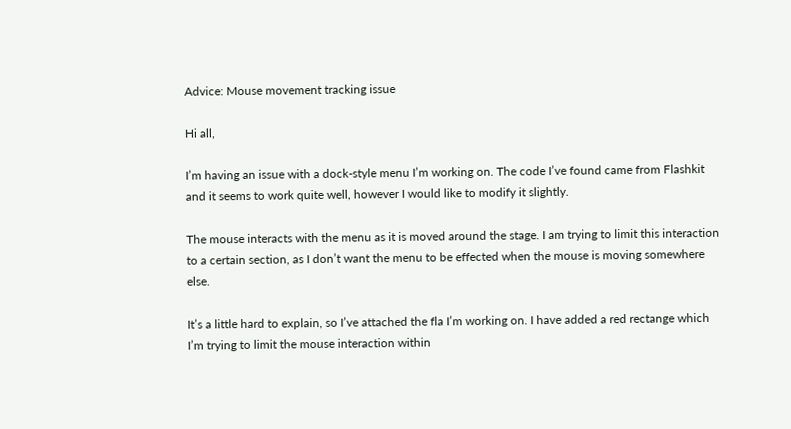Advice: Mouse movement tracking issue

Hi all,

I’m having an issue with a dock-style menu I’m working on. The code I’ve found came from Flashkit and it seems to work quite well, however I would like to modify it slightly.

The mouse interacts with the menu as it is moved around the stage. I am trying to limit this interaction to a certain section, as I don’t want the menu to be effected when the mouse is moving somewhere else.

It’s a little hard to explain, so I’ve attached the fla I’m working on. I have added a red rectange which I’m trying to limit the mouse interaction within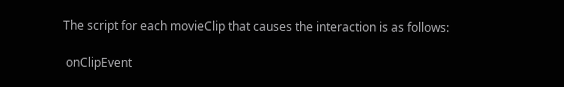The script for each movieClip that causes the interaction is as follows:

 onClipEvent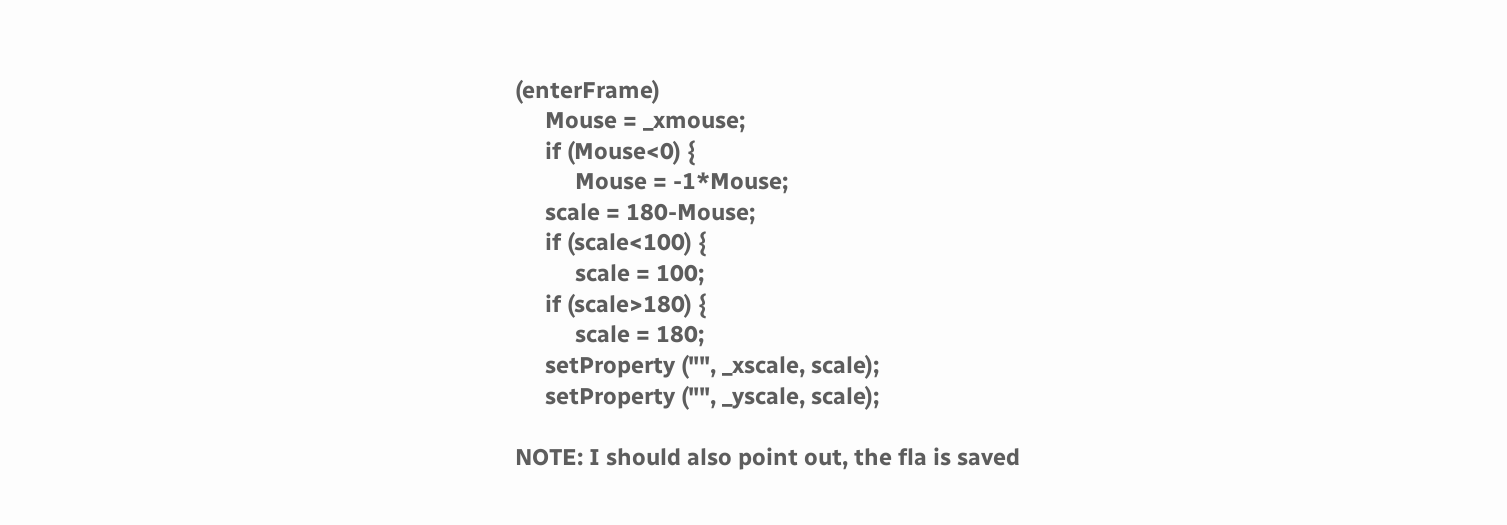(enterFrame)
     Mouse = _xmouse;
     if (Mouse<0) {
          Mouse = -1*Mouse;
     scale = 180-Mouse;
     if (scale<100) {
          scale = 100;
     if (scale>180) {
          scale = 180;
     setProperty ("", _xscale, scale);
     setProperty ("", _yscale, scale);

NOTE: I should also point out, the fla is saved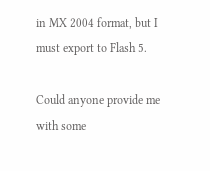in MX 2004 format, but I must export to Flash 5.

Could anyone provide me with some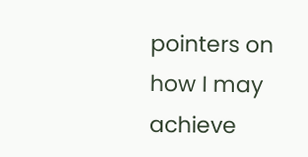pointers on how I may achieve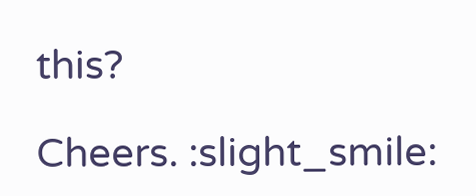this?

Cheers. :slight_smile: